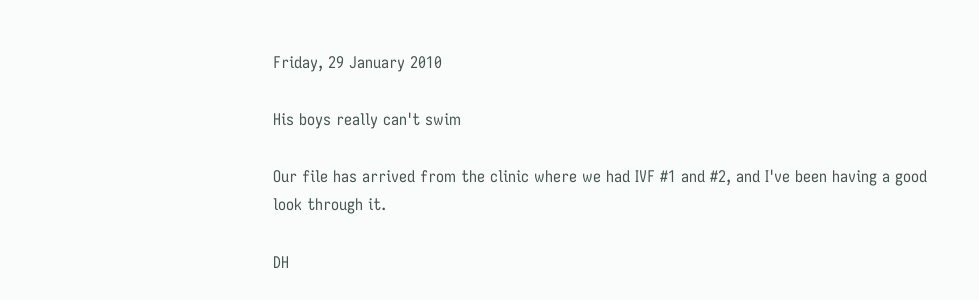Friday, 29 January 2010

His boys really can't swim

Our file has arrived from the clinic where we had IVF #1 and #2, and I've been having a good look through it.

DH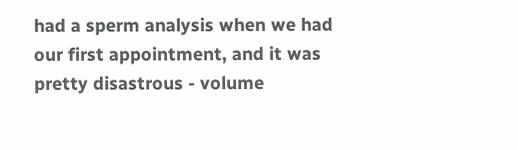had a sperm analysis when we had our first appointment, and it was pretty disastrous - volume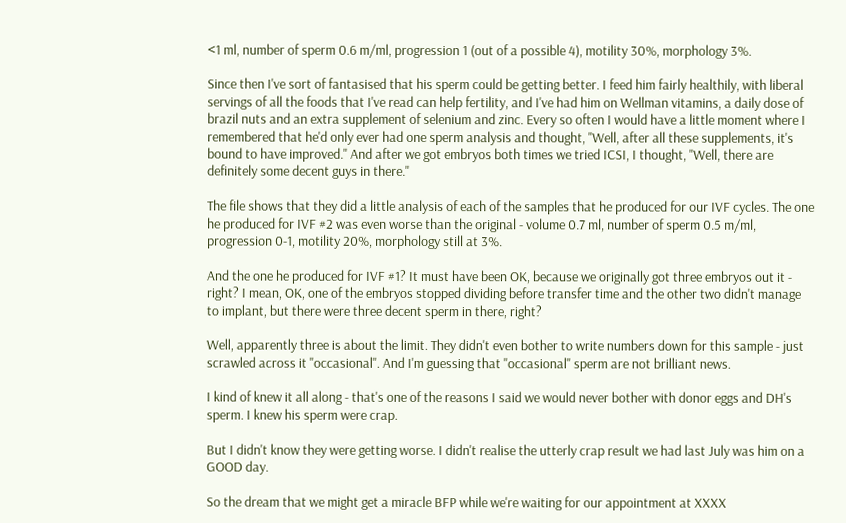<1 ml, number of sperm 0.6 m/ml, progression 1 (out of a possible 4), motility 30%, morphology 3%.

Since then I've sort of fantasised that his sperm could be getting better. I feed him fairly healthily, with liberal servings of all the foods that I've read can help fertility, and I've had him on Wellman vitamins, a daily dose of brazil nuts and an extra supplement of selenium and zinc. Every so often I would have a little moment where I remembered that he'd only ever had one sperm analysis and thought, "Well, after all these supplements, it's bound to have improved." And after we got embryos both times we tried ICSI, I thought, "Well, there are definitely some decent guys in there."

The file shows that they did a little analysis of each of the samples that he produced for our IVF cycles. The one he produced for IVF #2 was even worse than the original - volume 0.7 ml, number of sperm 0.5 m/ml, progression 0-1, motility 20%, morphology still at 3%.

And the one he produced for IVF #1? It must have been OK, because we originally got three embryos out it - right? I mean, OK, one of the embryos stopped dividing before transfer time and the other two didn't manage to implant, but there were three decent sperm in there, right?

Well, apparently three is about the limit. They didn't even bother to write numbers down for this sample - just scrawled across it "occasional". And I'm guessing that "occasional" sperm are not brilliant news.

I kind of knew it all along - that's one of the reasons I said we would never bother with donor eggs and DH's sperm. I knew his sperm were crap.

But I didn't know they were getting worse. I didn't realise the utterly crap result we had last July was him on a GOOD day.

So the dream that we might get a miracle BFP while we're waiting for our appointment at XXXX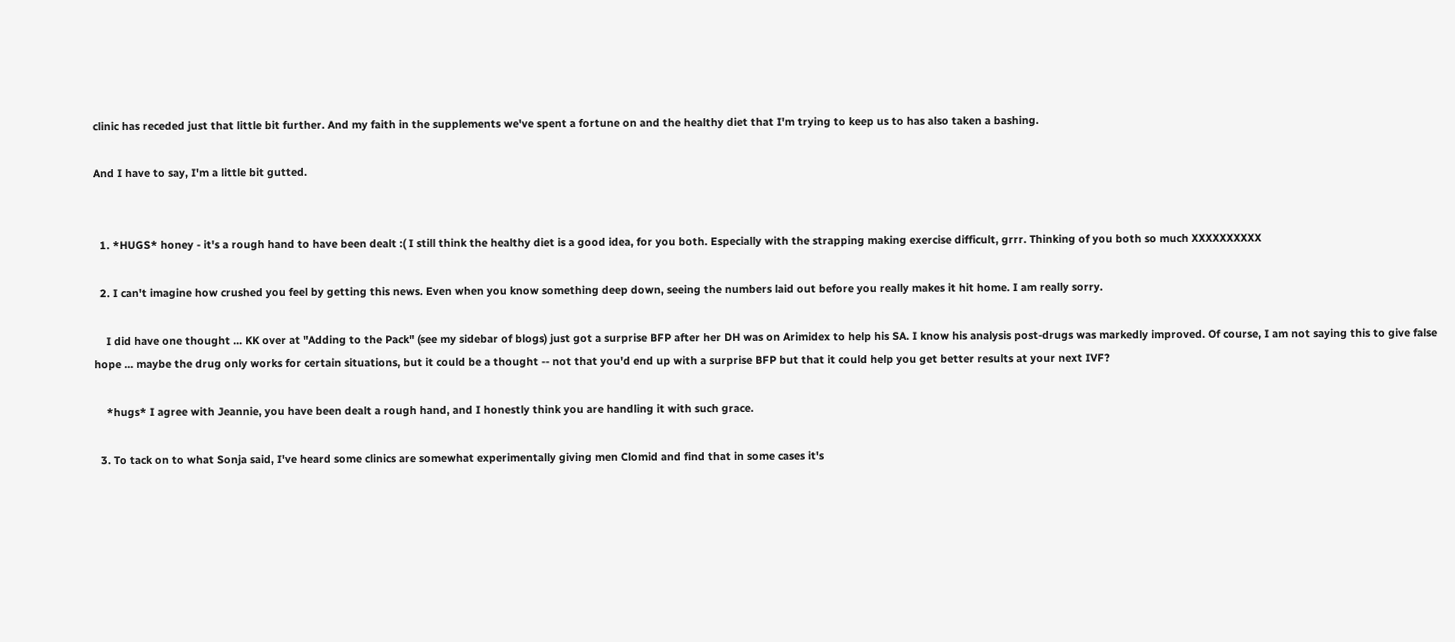clinic has receded just that little bit further. And my faith in the supplements we've spent a fortune on and the healthy diet that I'm trying to keep us to has also taken a bashing.

And I have to say, I'm a little bit gutted.


  1. *HUGS* honey - it's a rough hand to have been dealt :( I still think the healthy diet is a good idea, for you both. Especially with the strapping making exercise difficult, grrr. Thinking of you both so much XXXXXXXXXX

  2. I can't imagine how crushed you feel by getting this news. Even when you know something deep down, seeing the numbers laid out before you really makes it hit home. I am really sorry.

    I did have one thought ... KK over at "Adding to the Pack" (see my sidebar of blogs) just got a surprise BFP after her DH was on Arimidex to help his SA. I know his analysis post-drugs was markedly improved. Of course, I am not saying this to give false hope ... maybe the drug only works for certain situations, but it could be a thought -- not that you'd end up with a surprise BFP but that it could help you get better results at your next IVF?

    *hugs* I agree with Jeannie, you have been dealt a rough hand, and I honestly think you are handling it with such grace.

  3. To tack on to what Sonja said, I've heard some clinics are somewhat experimentally giving men Clomid and find that in some cases it's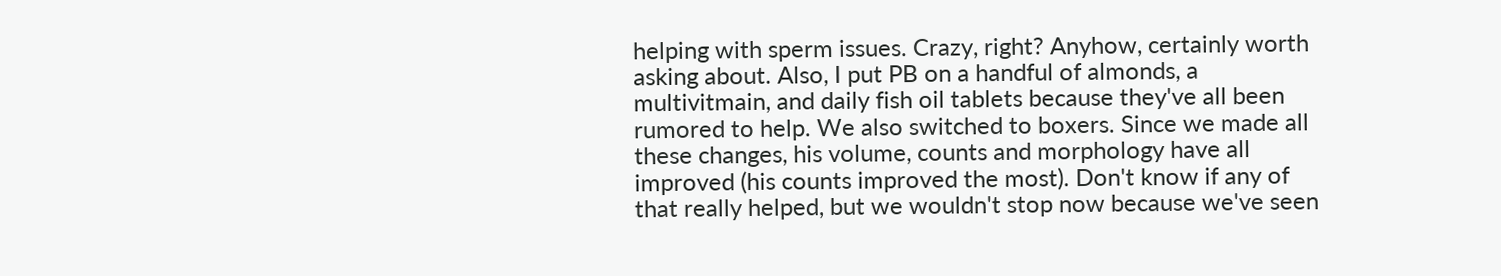helping with sperm issues. Crazy, right? Anyhow, certainly worth asking about. Also, I put PB on a handful of almonds, a multivitmain, and daily fish oil tablets because they've all been rumored to help. We also switched to boxers. Since we made all these changes, his volume, counts and morphology have all improved (his counts improved the most). Don't know if any of that really helped, but we wouldn't stop now because we've seen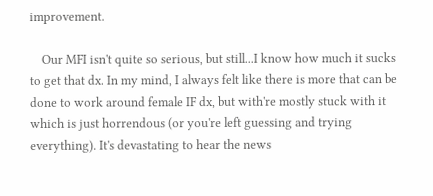improvement.

    Our MFI isn't quite so serious, but still...I know how much it sucks to get that dx. In my mind, I always felt like there is more that can be done to work around female IF dx, but with're mostly stuck with it which is just horrendous (or you're left guessing and trying everything). It's devastating to hear the news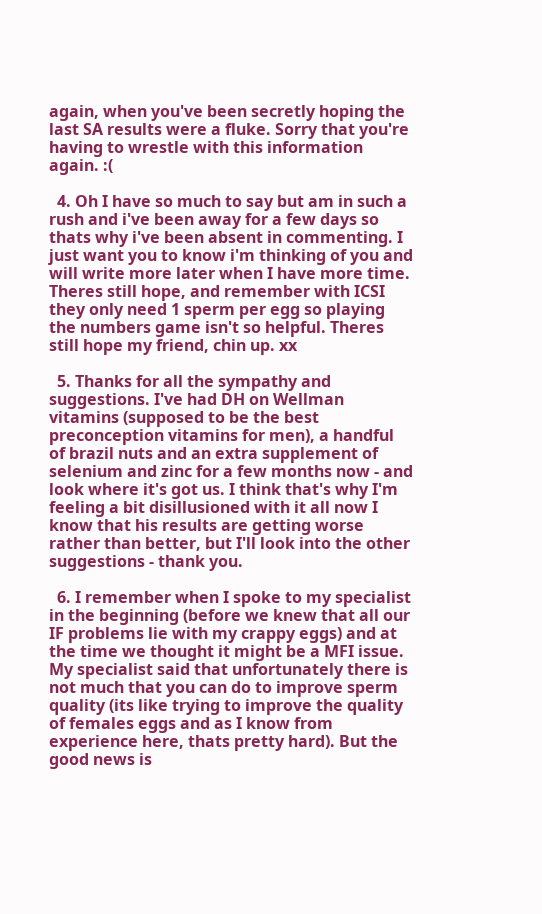again, when you've been secretly hoping the last SA results were a fluke. Sorry that you're having to wrestle with this information again. :(

  4. Oh I have so much to say but am in such a rush and i've been away for a few days so thats why i've been absent in commenting. I just want you to know i'm thinking of you and will write more later when I have more time. Theres still hope, and remember with ICSI they only need 1 sperm per egg so playing the numbers game isn't so helpful. Theres still hope my friend, chin up. xx

  5. Thanks for all the sympathy and suggestions. I've had DH on Wellman vitamins (supposed to be the best preconception vitamins for men), a handful of brazil nuts and an extra supplement of selenium and zinc for a few months now - and look where it's got us. I think that's why I'm feeling a bit disillusioned with it all now I know that his results are getting worse rather than better, but I'll look into the other suggestions - thank you.

  6. I remember when I spoke to my specialist in the beginning (before we knew that all our IF problems lie with my crappy eggs) and at the time we thought it might be a MFI issue. My specialist said that unfortunately there is not much that you can do to improve sperm quality (its like trying to improve the quality of females eggs and as I know from experience here, thats pretty hard). But the good news is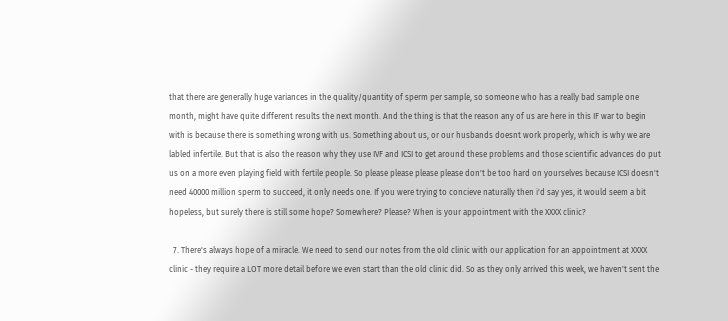that there are generally huge variances in the quality/quantity of sperm per sample, so someone who has a really bad sample one month, might have quite different results the next month. And the thing is that the reason any of us are here in this IF war to begin with is because there is something wrong with us. Something about us, or our husbands doesnt work properly, which is why we are labled infertile. But that is also the reason why they use IVF and ICSI to get around these problems and those scientific advances do put us on a more even playing field with fertile people. So please please please please don't be too hard on yourselves because ICSI doesn't need 40000 million sperm to succeed, it only needs one. If you were trying to concieve naturally then i'd say yes, it would seem a bit hopeless, but surely there is still some hope? Somewhere? Please? When is your appointment with the XXXX clinic?

  7. There's always hope of a miracle. We need to send our notes from the old clinic with our application for an appointment at XXXX clinic - they require a LOT more detail before we even start than the old clinic did. So as they only arrived this week, we haven't sent the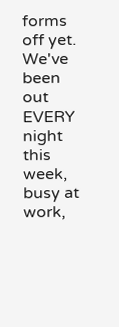forms off yet. We've been out EVERY night this week, busy at work,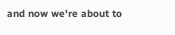and now we're about to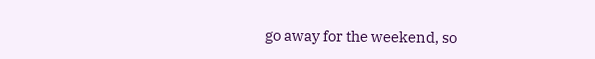go away for the weekend, so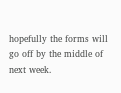hopefully the forms will go off by the middle of next week.